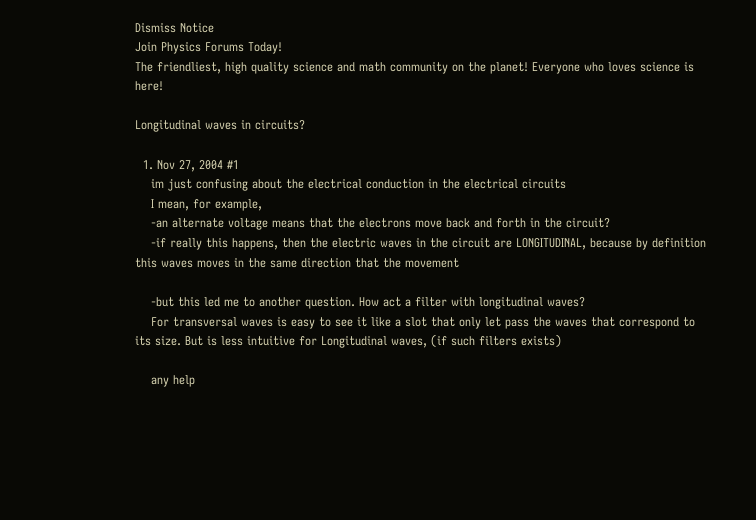Dismiss Notice
Join Physics Forums Today!
The friendliest, high quality science and math community on the planet! Everyone who loves science is here!

Longitudinal waves in circuits?

  1. Nov 27, 2004 #1
    im just confusing about the electrical conduction in the electrical circuits
    I mean, for example,
    -an alternate voltage means that the electrons move back and forth in the circuit?
    -if really this happens, then the electric waves in the circuit are LONGITUDINAL, because by definition this waves moves in the same direction that the movement

    -but this led me to another question. How act a filter with longitudinal waves?
    For transversal waves is easy to see it like a slot that only let pass the waves that correspond to its size. But is less intuitive for Longitudinal waves, (if such filters exists)

    any help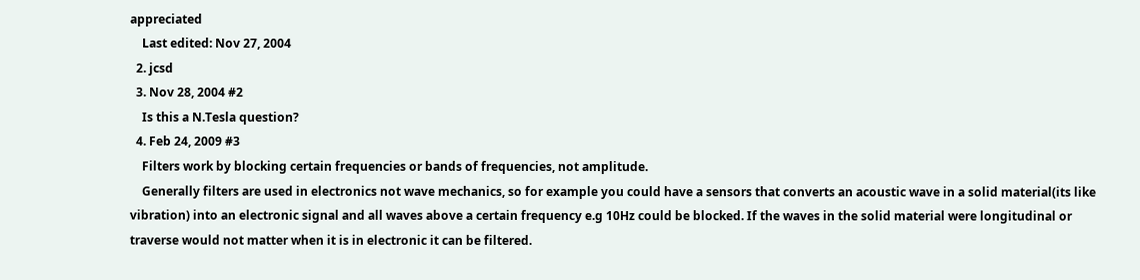appreciated
    Last edited: Nov 27, 2004
  2. jcsd
  3. Nov 28, 2004 #2
    Is this a N.Tesla question?
  4. Feb 24, 2009 #3
    Filters work by blocking certain frequencies or bands of frequencies, not amplitude.
    Generally filters are used in electronics not wave mechanics, so for example you could have a sensors that converts an acoustic wave in a solid material(its like vibration) into an electronic signal and all waves above a certain frequency e.g 10Hz could be blocked. If the waves in the solid material were longitudinal or traverse would not matter when it is in electronic it can be filtered.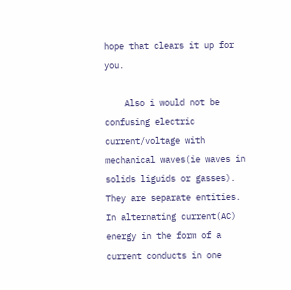hope that clears it up for you.

    Also i would not be confusing electric current/voltage with mechanical waves(ie waves in solids liguids or gasses). They are separate entities. In alternating current(AC) energy in the form of a current conducts in one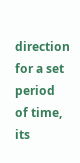direction for a set period of time, its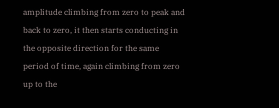amplitude climbing from zero to peak and back to zero, it then starts conducting in the opposite direction for the same period of time, again climbing from zero up to the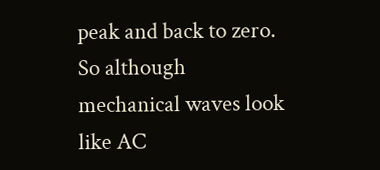peak and back to zero. So although mechanical waves look like AC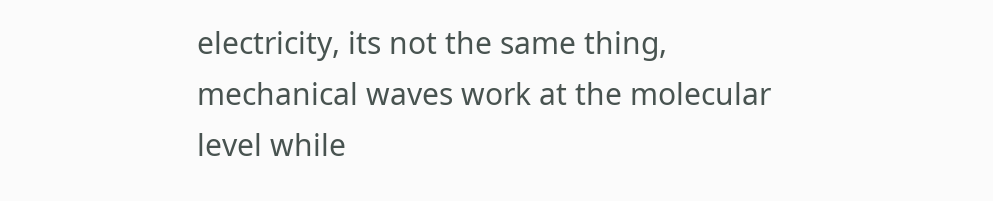electricity, its not the same thing, mechanical waves work at the molecular level while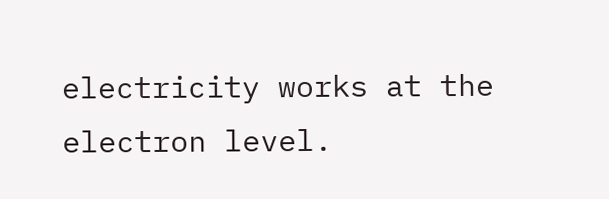electricity works at the electron level.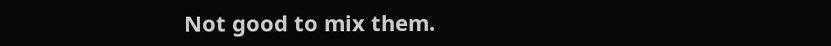Not good to mix them.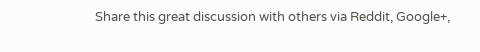Share this great discussion with others via Reddit, Google+,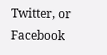Twitter, or Facebook